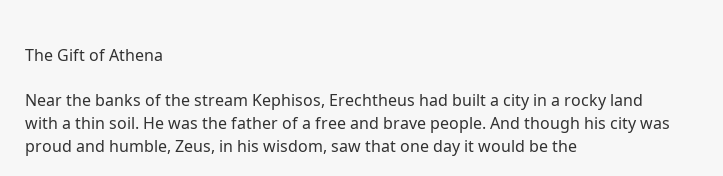The Gift of Athena

Near the banks of the stream Kephisos, Erechtheus had built a city in a rocky land with a thin soil. He was the father of a free and brave people. And though his city was proud and humble, Zeus, in his wisdom, saw that one day it would be the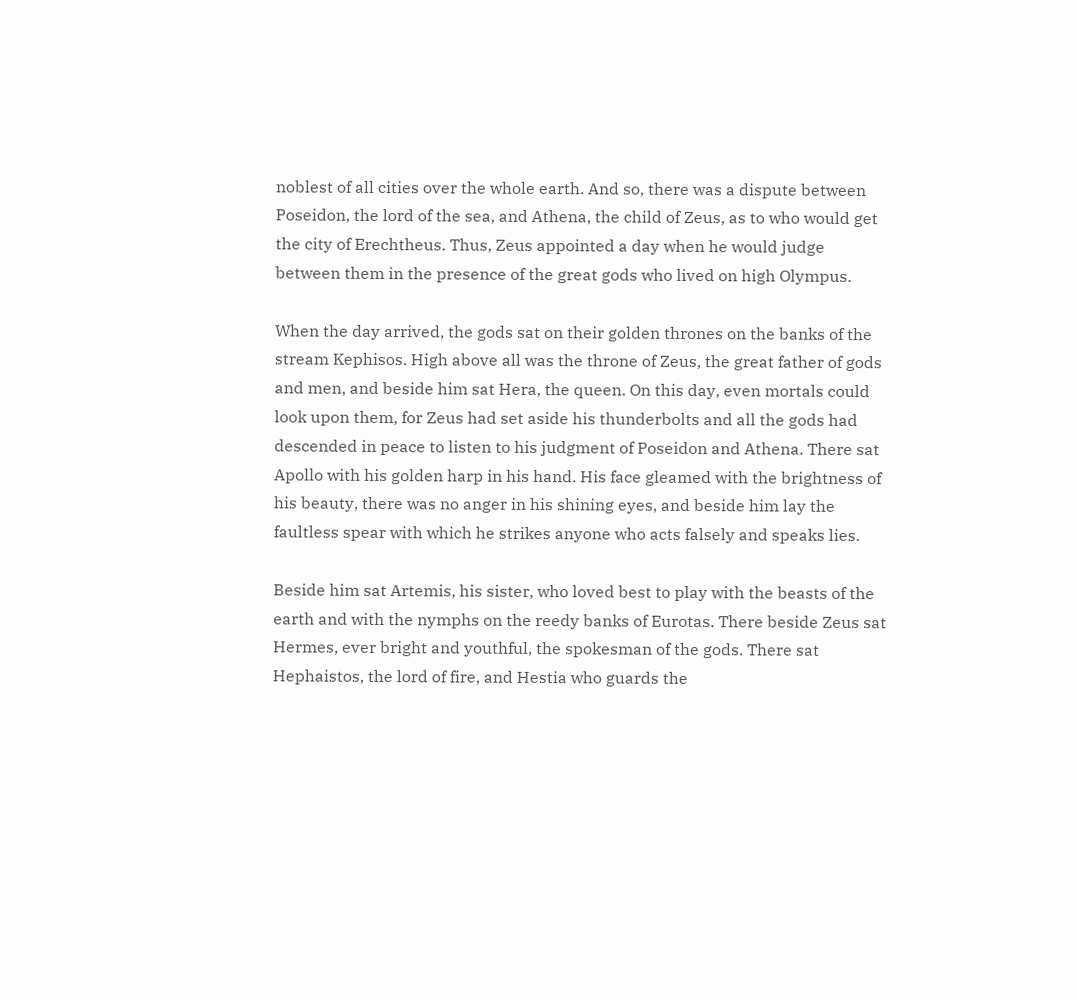noblest of all cities over the whole earth. And so, there was a dispute between Poseidon, the lord of the sea, and Athena, the child of Zeus, as to who would get the city of Erechtheus. Thus, Zeus appointed a day when he would judge between them in the presence of the great gods who lived on high Olympus.

When the day arrived, the gods sat on their golden thrones on the banks of the stream Kephisos. High above all was the throne of Zeus, the great father of gods and men, and beside him sat Hera, the queen. On this day, even mortals could look upon them, for Zeus had set aside his thunderbolts and all the gods had descended in peace to listen to his judgment of Poseidon and Athena. There sat Apollo with his golden harp in his hand. His face gleamed with the brightness of his beauty, there was no anger in his shining eyes, and beside him lay the faultless spear with which he strikes anyone who acts falsely and speaks lies.

Beside him sat Artemis, his sister, who loved best to play with the beasts of the earth and with the nymphs on the reedy banks of Eurotas. There beside Zeus sat Hermes, ever bright and youthful, the spokesman of the gods. There sat Hephaistos, the lord of fire, and Hestia who guards the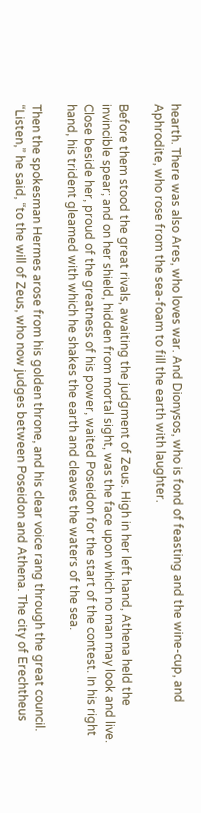hearth. There was also Ares, who loves war. And Dionysos, who is fond of feasting and the wine-cup, and Aphrodite, who rose from the sea-foam to fill the earth with laughter.

Before them stood the great rivals, awaiting the judgment of Zeus. High in her left hand, Athena held the invincible spear; and on her shield, hidden from mortal sight, was the face upon which no man may look and live. Close beside her, proud of the greatness of his power, waited Poseidon for the start of the contest. In his right hand, his trident gleamed with which he shakes the earth and cleaves the waters of the sea.

Then the spokesman Hermes arose from his golden throne, and his clear voice rang through the great council. “Listen,” he said, “to the will of Zeus, who now judges between Poseidon and Athena. The city of Erechtheus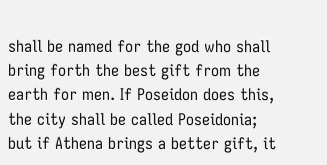shall be named for the god who shall bring forth the best gift from the earth for men. If Poseidon does this, the city shall be called Poseidonia; but if Athena brings a better gift, it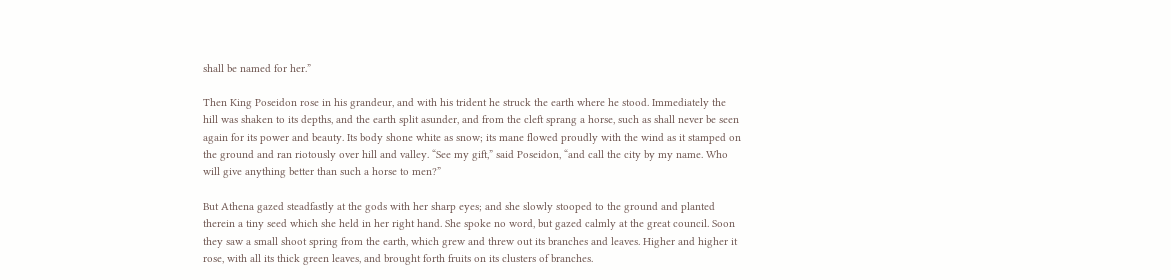shall be named for her.”

Then King Poseidon rose in his grandeur, and with his trident he struck the earth where he stood. Immediately the hill was shaken to its depths, and the earth split asunder, and from the cleft sprang a horse, such as shall never be seen again for its power and beauty. Its body shone white as snow; its mane flowed proudly with the wind as it stamped on the ground and ran riotously over hill and valley. “See my gift,” said Poseidon, “and call the city by my name. Who will give anything better than such a horse to men?”

But Athena gazed steadfastly at the gods with her sharp eyes; and she slowly stooped to the ground and planted therein a tiny seed which she held in her right hand. She spoke no word, but gazed calmly at the great council. Soon they saw a small shoot spring from the earth, which grew and threw out its branches and leaves. Higher and higher it rose, with all its thick green leaves, and brought forth fruits on its clusters of branches.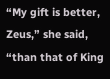“My gift is better, Zeus,” she said, “than that of King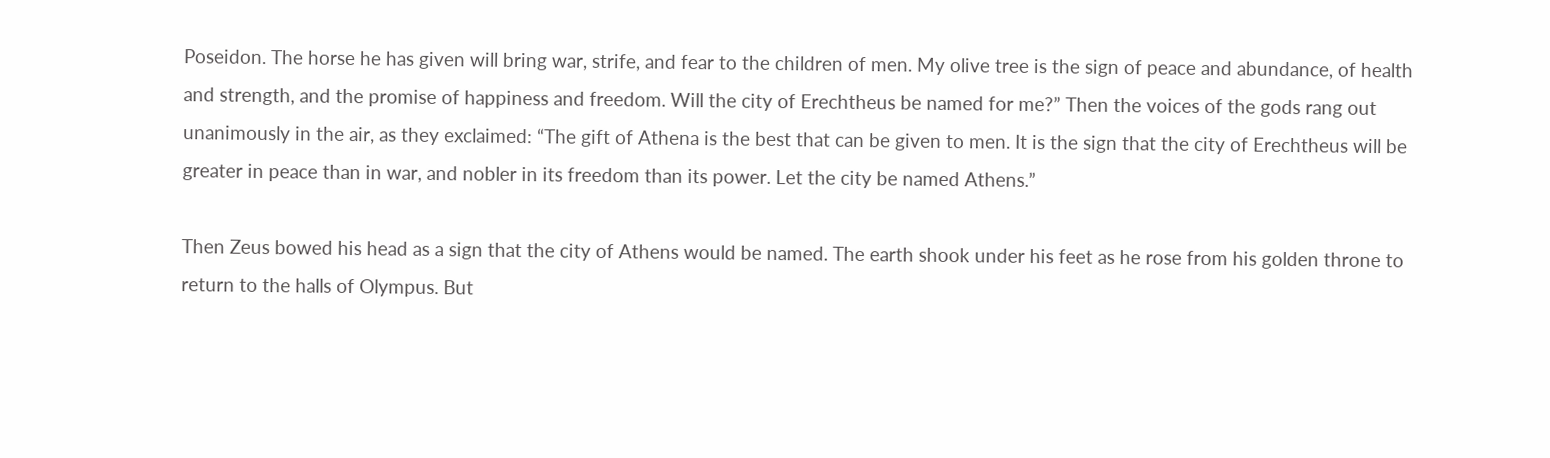Poseidon. The horse he has given will bring war, strife, and fear to the children of men. My olive tree is the sign of peace and abundance, of health and strength, and the promise of happiness and freedom. Will the city of Erechtheus be named for me?” Then the voices of the gods rang out unanimously in the air, as they exclaimed: “The gift of Athena is the best that can be given to men. It is the sign that the city of Erechtheus will be greater in peace than in war, and nobler in its freedom than its power. Let the city be named Athens.”

Then Zeus bowed his head as a sign that the city of Athens would be named. The earth shook under his feet as he rose from his golden throne to return to the halls of Olympus. But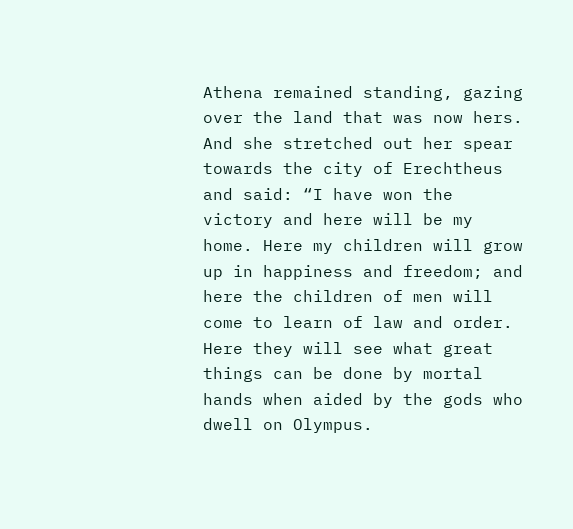Athena remained standing, gazing over the land that was now hers. And she stretched out her spear towards the city of Erechtheus and said: “I have won the victory and here will be my home. Here my children will grow up in happiness and freedom; and here the children of men will come to learn of law and order. Here they will see what great things can be done by mortal hands when aided by the gods who dwell on Olympus.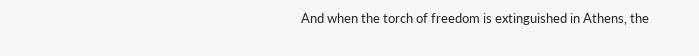And when the torch of freedom is extinguished in Athens, the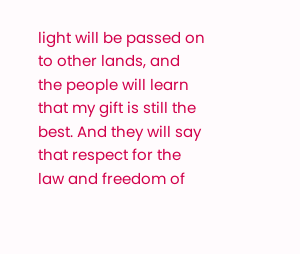light will be passed on to other lands, and the people will learn that my gift is still the best. And they will say that respect for the law and freedom of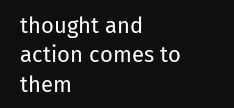thought and action comes to them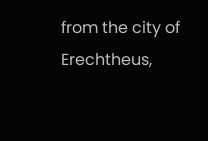from the city of Erechtheus,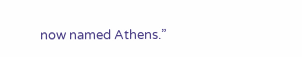now named Athens.”